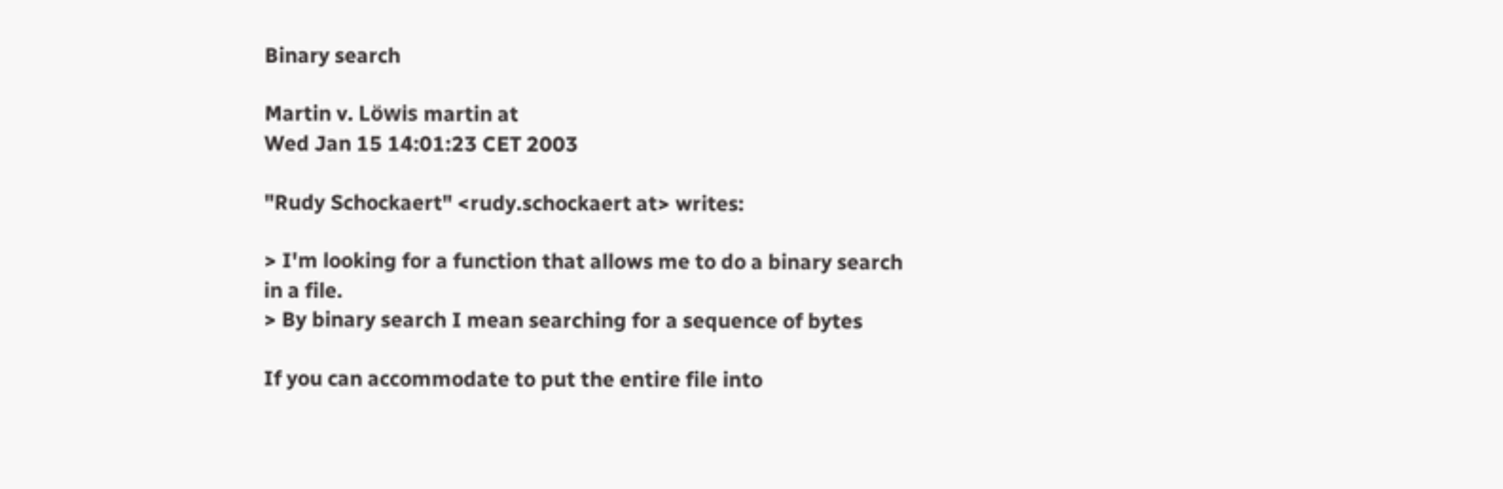Binary search

Martin v. Löwis martin at
Wed Jan 15 14:01:23 CET 2003

"Rudy Schockaert" <rudy.schockaert at> writes:

> I'm looking for a function that allows me to do a binary search in a file.
> By binary search I mean searching for a sequence of bytes

If you can accommodate to put the entire file into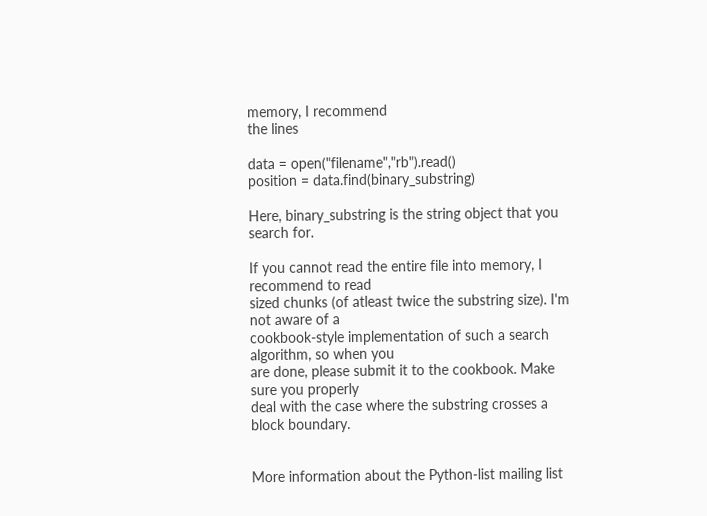memory, I recommend
the lines

data = open("filename","rb").read()
position = data.find(binary_substring)

Here, binary_substring is the string object that you search for.

If you cannot read the entire file into memory, I recommend to read
sized chunks (of atleast twice the substring size). I'm not aware of a
cookbook-style implementation of such a search algorithm, so when you
are done, please submit it to the cookbook. Make sure you properly
deal with the case where the substring crosses a block boundary.


More information about the Python-list mailing list